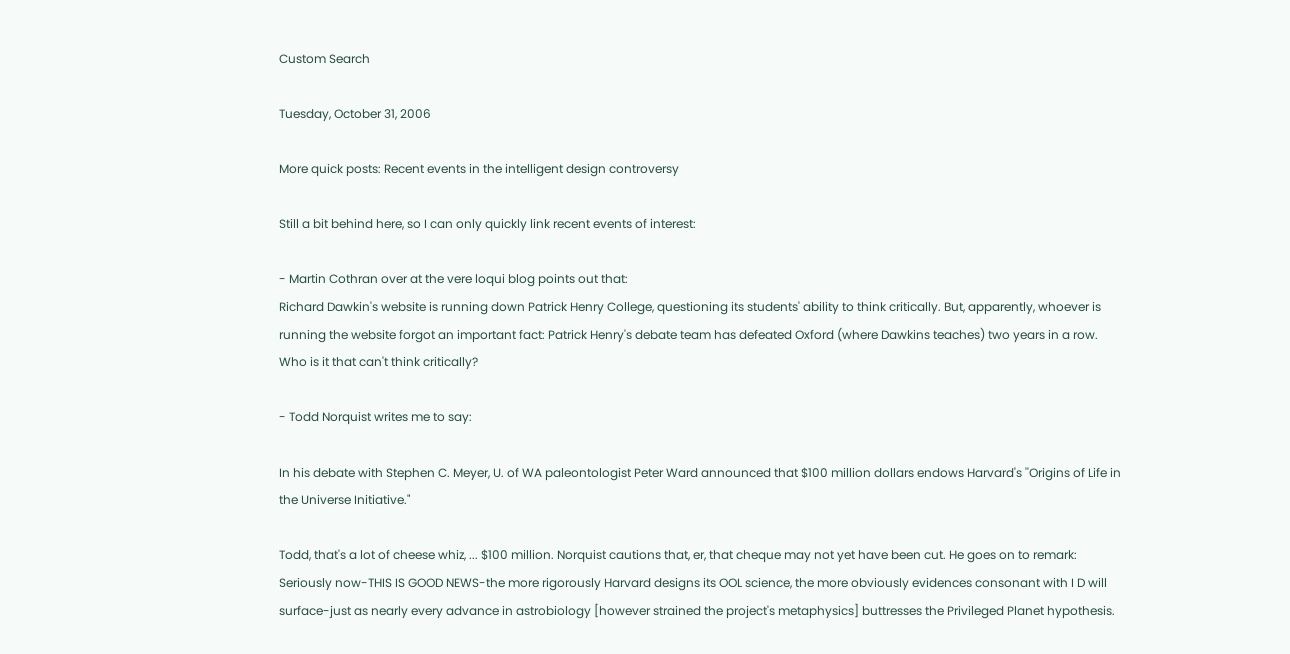Custom Search

Tuesday, October 31, 2006

More quick posts: Recent events in the intelligent design controversy

Still a bit behind here, so I can only quickly link recent events of interest:

- Martin Cothran over at the vere loqui blog points out that:
Richard Dawkin's website is running down Patrick Henry College, questioning its students' ability to think critically. But, apparently, whoever is running the website forgot an important fact: Patrick Henry's debate team has defeated Oxford (where Dawkins teaches) two years in a row. Who is it that can't think critically?

- Todd Norquist writes me to say:

In his debate with Stephen C. Meyer, U. of WA paleontologist Peter Ward announced that $100 million dollars endows Harvard's ''Origins of Life in the Universe Initiative."

Todd, that's a lot of cheese whiz, ... $100 million. Norquist cautions that, er, that cheque may not yet have been cut. He goes on to remark:
Seriously now-THIS IS GOOD NEWS-the more rigorously Harvard designs its OOL science, the more obviously evidences consonant with I D will surface-just as nearly every advance in astrobiology [however strained the project's metaphysics] buttresses the Privileged Planet hypothesis.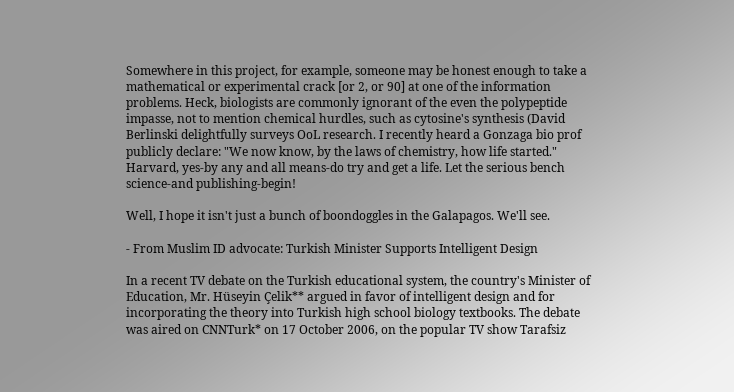Somewhere in this project, for example, someone may be honest enough to take a mathematical or experimental crack [or 2, or 90] at one of the information problems. Heck, biologists are commonly ignorant of the even the polypeptide impasse, not to mention chemical hurdles, such as cytosine's synthesis (David Berlinski delightfully surveys OoL research. I recently heard a Gonzaga bio prof publicly declare: "We now know, by the laws of chemistry, how life started." Harvard, yes-by any and all means-do try and get a life. Let the serious bench science-and publishing-begin!

Well, I hope it isn't just a bunch of boondoggles in the Galapagos. We'll see.

- From Muslim ID advocate: Turkish Minister Supports Intelligent Design

In a recent TV debate on the Turkish educational system, the country's Minister of Education, Mr. Hüseyin Çelik** argued in favor of intelligent design and for incorporating the theory into Turkish high school biology textbooks. The debate was aired on CNNTurk* on 17 October 2006, on the popular TV show Tarafsiz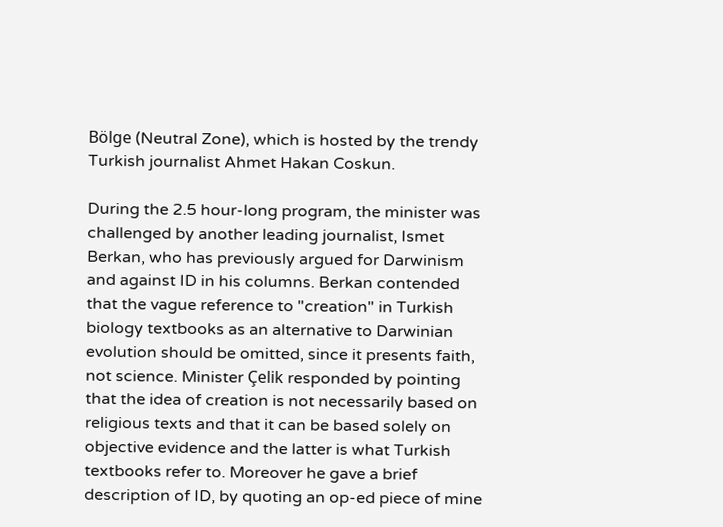Bölge (Neutral Zone), which is hosted by the trendy Turkish journalist Ahmet Hakan Coskun.

During the 2.5 hour-long program, the minister was challenged by another leading journalist, Ismet Berkan, who has previously argued for Darwinism and against ID in his columns. Berkan contended that the vague reference to "creation" in Turkish biology textbooks as an alternative to Darwinian evolution should be omitted, since it presents faith, not science. Minister Çelik responded by pointing that the idea of creation is not necessarily based on religious texts and that it can be based solely on objective evidence and the latter is what Turkish textbooks refer to. Moreover he gave a brief description of ID, by quoting an op-ed piece of mine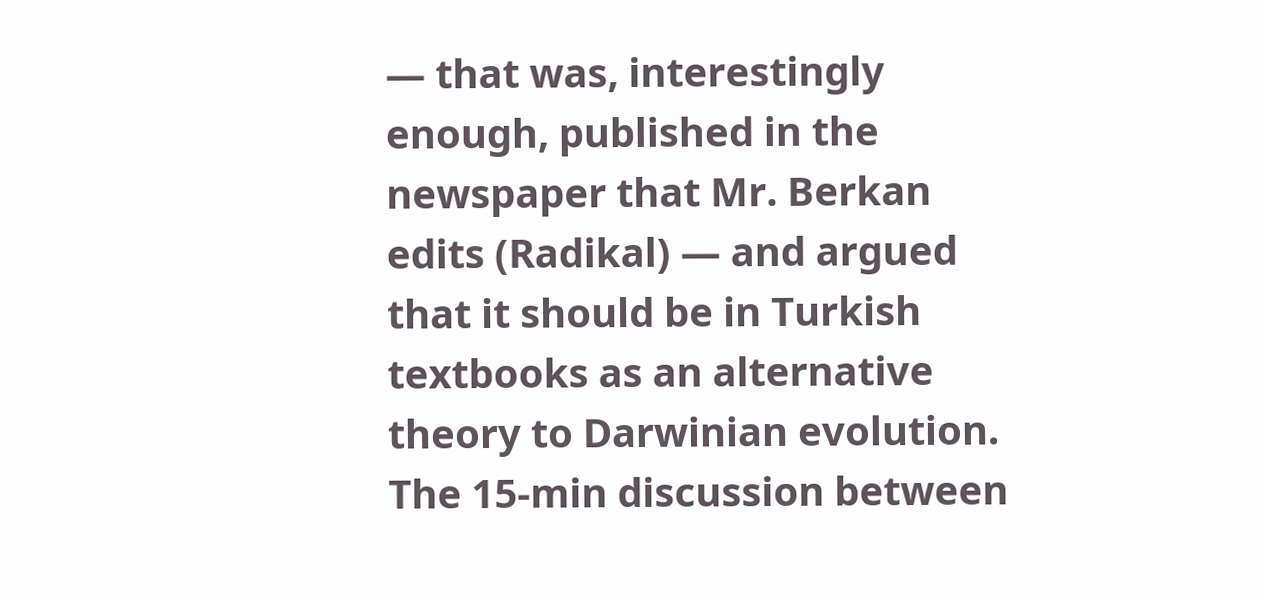— that was, interestingly enough, published in the newspaper that Mr. Berkan edits (Radikal) — and argued that it should be in Turkish textbooks as an alternative theory to Darwinian evolution. The 15-min discussion between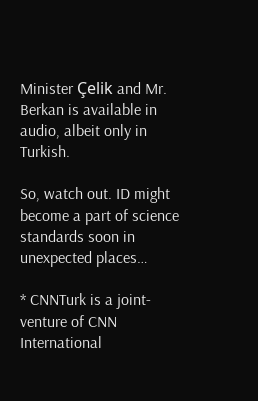Minister Çelik and Mr. Berkan is available in audio, albeit only in Turkish.

So, watch out. ID might become a part of science standards soon in unexpected places…

* CNNTurk is a joint-venture of CNN International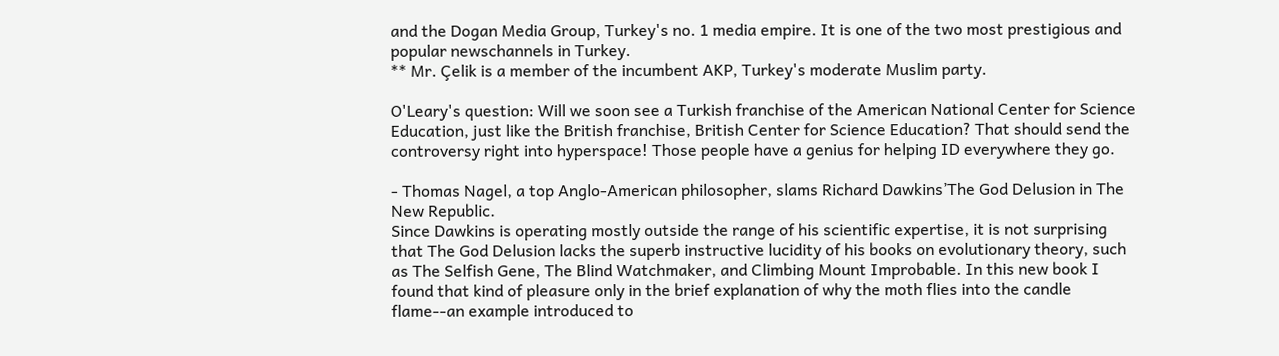and the Dogan Media Group, Turkey's no. 1 media empire. It is one of the two most prestigious and popular newschannels in Turkey.
** Mr. Çelik is a member of the incumbent AKP, Turkey's moderate Muslim party.

O'Leary's question: Will we soon see a Turkish franchise of the American National Center for Science Education, just like the British franchise, British Center for Science Education? That should send the controversy right into hyperspace! Those people have a genius for helping ID everywhere they go.

- Thomas Nagel, a top Anglo-American philosopher, slams Richard Dawkins’The God Delusion in The New Republic.
Since Dawkins is operating mostly outside the range of his scientific expertise, it is not surprising that The God Delusion lacks the superb instructive lucidity of his books on evolutionary theory, such as The Selfish Gene, The Blind Watchmaker, and Climbing Mount Improbable. In this new book I found that kind of pleasure only in the brief explanation of why the moth flies into the candle flame--an example introduced to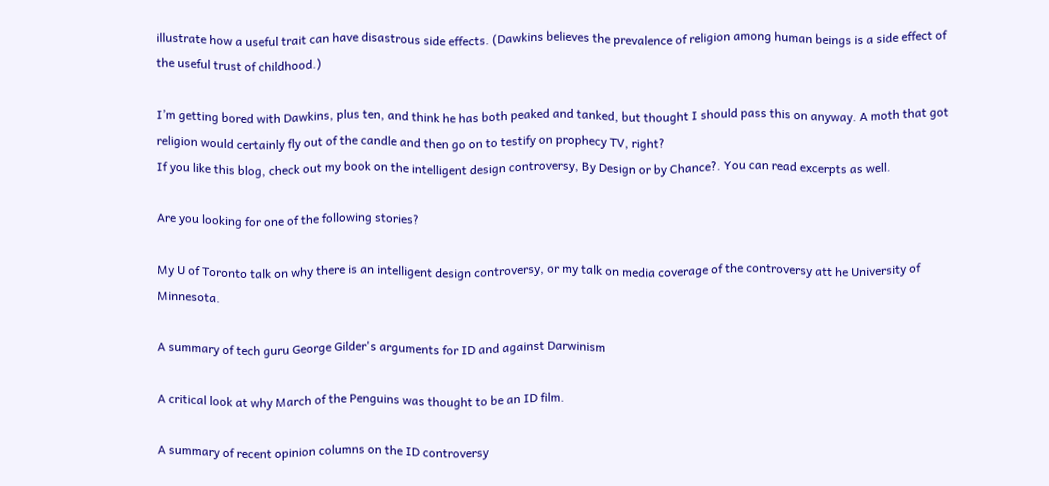illustrate how a useful trait can have disastrous side effects. (Dawkins believes the prevalence of religion among human beings is a side effect of the useful trust of childhood.)

I’m getting bored with Dawkins, plus ten, and think he has both peaked and tanked, but thought I should pass this on anyway. A moth that got religion would certainly fly out of the candle and then go on to testify on prophecy TV, right?
If you like this blog, check out my book on the intelligent design controversy, By Design or by Chance?. You can read excerpts as well.

Are you looking for one of the following stories?

My U of Toronto talk on why there is an intelligent design controversy, or my talk on media coverage of the controversy att he University of Minnesota.

A summary of tech guru George Gilder's arguments for ID and against Darwinism

A critical look at why March of the Penguins was thought to be an ID film.

A summary of recent opinion columns on the ID controversy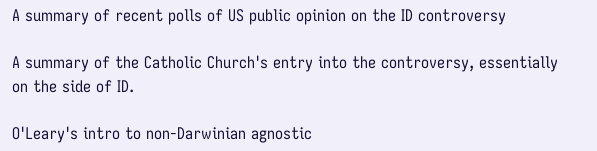A summary of recent polls of US public opinion on the ID controversy

A summary of the Catholic Church's entry into the controversy, essentially on the side of ID.

O'Leary's intro to non-Darwinian agnostic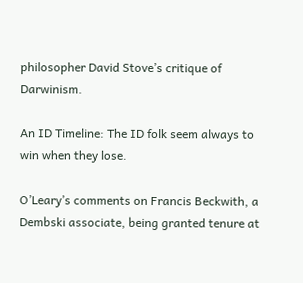philosopher David Stove’s critique of Darwinism.

An ID Timeline: The ID folk seem always to win when they lose.

O’Leary’s comments on Francis Beckwith, a Dembski associate, being granted tenure at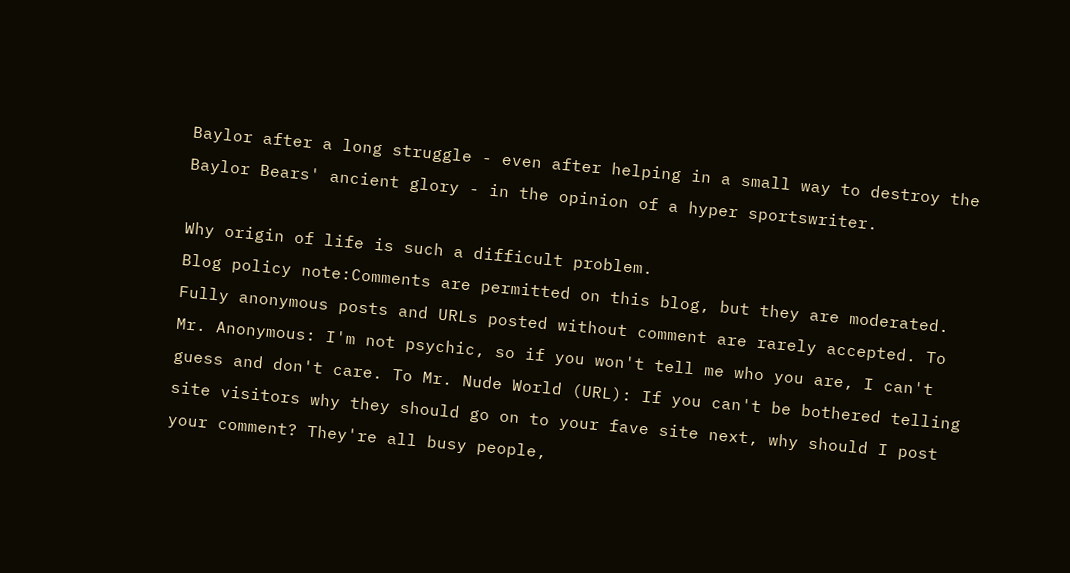Baylor after a long struggle - even after helping in a small way to destroy the Baylor Bears' ancient glory - in the opinion of a hyper sportswriter.

Why origin of life is such a difficult problem.
Blog policy note:Comments are permitted on this blog, but they are moderated. Fully anonymous posts and URLs posted without comment are rarely accepted. To Mr. Anonymous: I'm not psychic, so if you won't tell me who you are, I can't guess and don't care. To Mr. Nude World (URL): If you can't be bothered telling site visitors why they should go on to your fave site next, why should I post your comment? They're all busy people,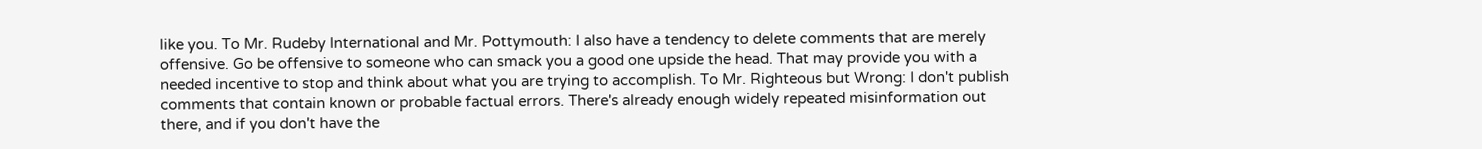like you. To Mr. Rudeby International and Mr. Pottymouth: I also have a tendency to delete comments that are merely offensive. Go be offensive to someone who can smack you a good one upside the head. That may provide you with a needed incentive to stop and think about what you are trying to accomplish. To Mr. Righteous but Wrong: I don't publish comments that contain known or probable factual errors. There's already enough widely repeated misinformation out there, and if you don't have the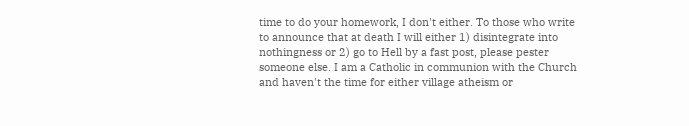time to do your homework, I don't either. To those who write to announce that at death I will either 1) disintegrate into nothingness or 2) go to Hell by a fast post, please pester someone else. I am a Catholic in communion with the Church and haven't the time for either village atheism or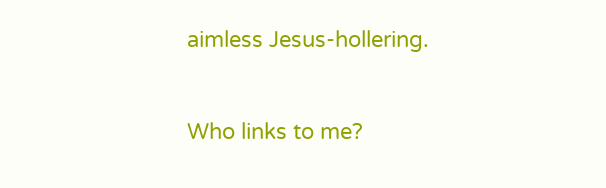aimless Jesus-hollering.


Who links to me?